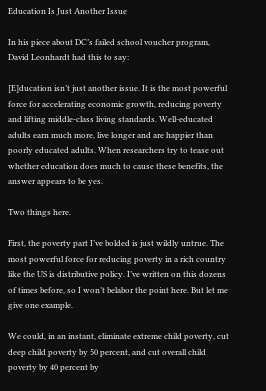Education Is Just Another Issue

In his piece about DC’s failed school voucher program, David Leonhardt had this to say:

[E]ducation isn’t just another issue. It is the most powerful force for accelerating economic growth, reducing poverty and lifting middle-class living standards. Well-educated adults earn much more, live longer and are happier than poorly educated adults. When researchers try to tease out whether education does much to cause these benefits, the answer appears to be yes.

Two things here.

First, the poverty part I’ve bolded is just wildly untrue. The most powerful force for reducing poverty in a rich country like the US is distributive policy. I’ve written on this dozens of times before, so I won’t belabor the point here. But let me give one example.

We could, in an instant, eliminate extreme child poverty, cut deep child poverty by 50 percent, and cut overall child poverty by 40 percent by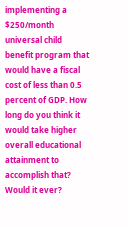implementing a $250/month universal child benefit program that would have a fiscal cost of less than 0.5 percent of GDP. How long do you think it would take higher overall educational attainment to accomplish that? Would it ever?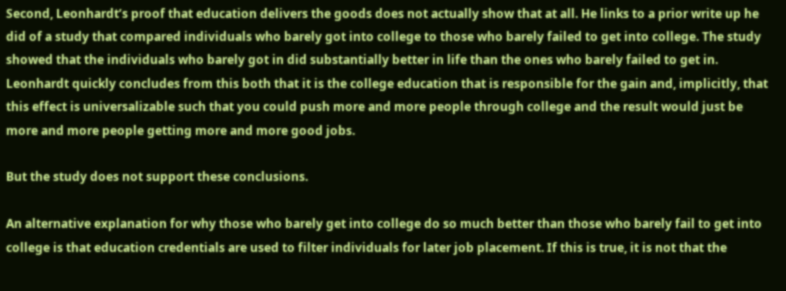Second, Leonhardt’s proof that education delivers the goods does not actually show that at all. He links to a prior write up he did of a study that compared individuals who barely got into college to those who barely failed to get into college. The study showed that the individuals who barely got in did substantially better in life than the ones who barely failed to get in. Leonhardt quickly concludes from this both that it is the college education that is responsible for the gain and, implicitly, that this effect is universalizable such that you could push more and more people through college and the result would just be more and more people getting more and more good jobs.

But the study does not support these conclusions.

An alternative explanation for why those who barely get into college do so much better than those who barely fail to get into college is that education credentials are used to filter individuals for later job placement. If this is true, it is not that the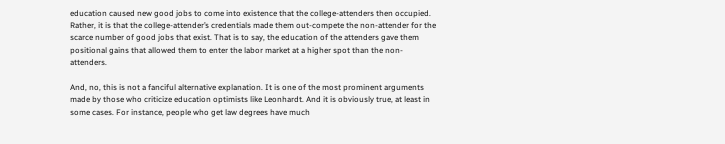education caused new good jobs to come into existence that the college-attenders then occupied. Rather, it is that the college-attender’s credentials made them out-compete the non-attender for the scarce number of good jobs that exist. That is to say, the education of the attenders gave them positional gains that allowed them to enter the labor market at a higher spot than the non-attenders.

And, no, this is not a fanciful alternative explanation. It is one of the most prominent arguments made by those who criticize education optimists like Leonhardt. And it is obviously true, at least in some cases. For instance, people who get law degrees have much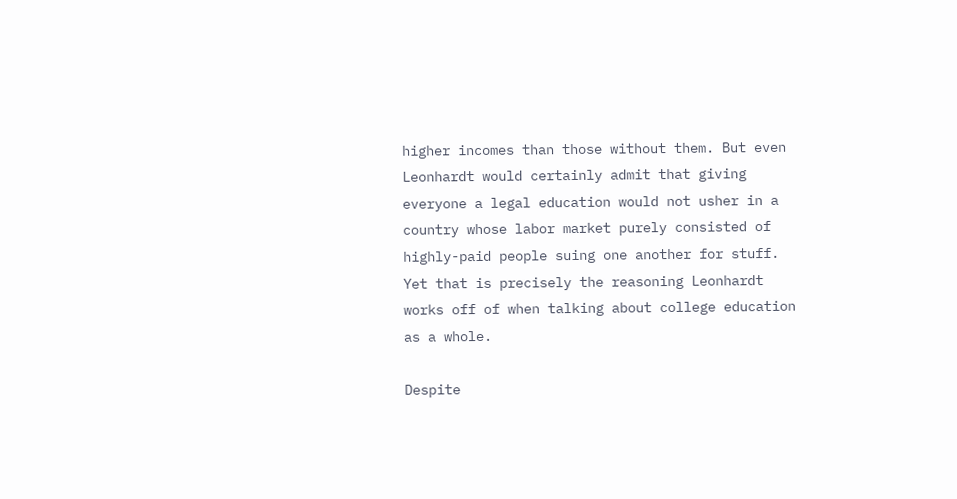higher incomes than those without them. But even Leonhardt would certainly admit that giving everyone a legal education would not usher in a country whose labor market purely consisted of highly-paid people suing one another for stuff. Yet that is precisely the reasoning Leonhardt works off of when talking about college education as a whole.

Despite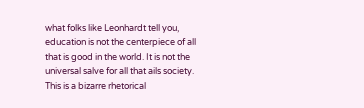what folks like Leonhardt tell you, education is not the centerpiece of all that is good in the world. It is not the universal salve for all that ails society. This is a bizarre rhetorical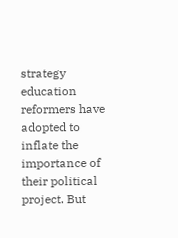strategy education reformers have adopted to inflate the importance of their political project. But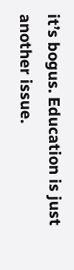it’s bogus. Education is just another issue.